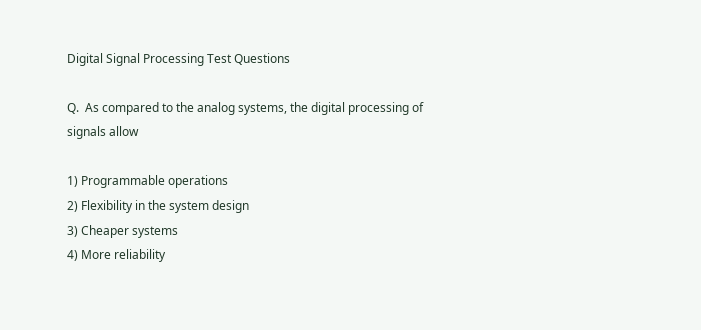Digital Signal Processing Test Questions

Q.  As compared to the analog systems, the digital processing of signals allow

1) Programmable operations
2) Flexibility in the system design
3) Cheaper systems
4) More reliability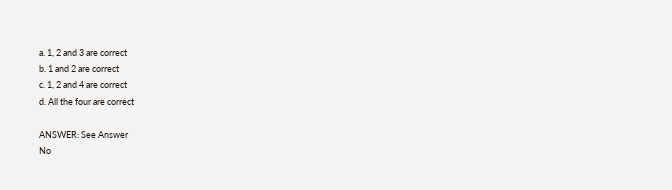a. 1, 2 and 3 are correct
b. 1 and 2 are correct
c. 1, 2 and 4 are correct
d. All the four are correct

ANSWER: See Answer
No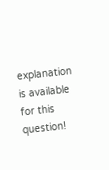explanation is available for this question!